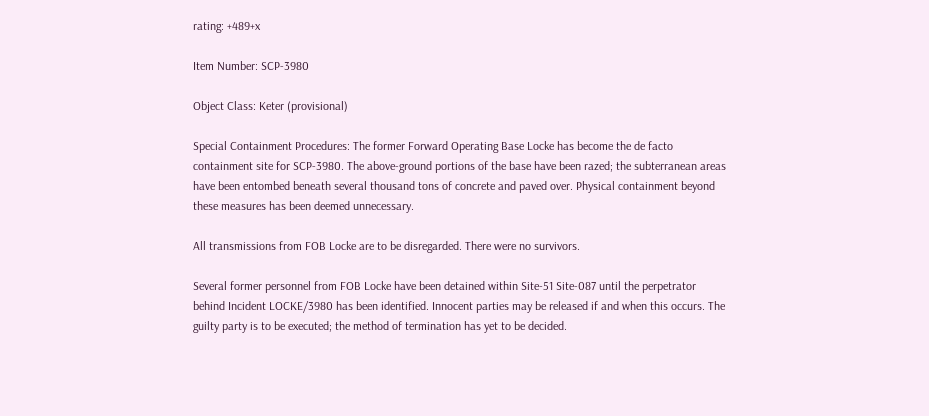rating: +489+x

Item Number: SCP-3980

Object Class: Keter (provisional)

Special Containment Procedures: The former Forward Operating Base Locke has become the de facto containment site for SCP-3980. The above-ground portions of the base have been razed; the subterranean areas have been entombed beneath several thousand tons of concrete and paved over. Physical containment beyond these measures has been deemed unnecessary.

All transmissions from FOB Locke are to be disregarded. There were no survivors.

Several former personnel from FOB Locke have been detained within Site-51 Site-087 until the perpetrator behind Incident LOCKE/3980 has been identified. Innocent parties may be released if and when this occurs. The guilty party is to be executed; the method of termination has yet to be decided.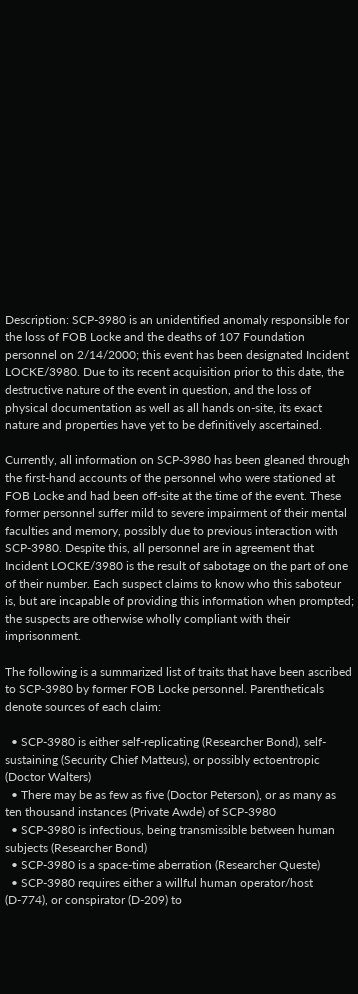Description: SCP-3980 is an unidentified anomaly responsible for the loss of FOB Locke and the deaths of 107 Foundation personnel on 2/14/2000; this event has been designated Incident LOCKE/3980. Due to its recent acquisition prior to this date, the destructive nature of the event in question, and the loss of physical documentation as well as all hands on-site, its exact nature and properties have yet to be definitively ascertained.

Currently, all information on SCP-3980 has been gleaned through the first-hand accounts of the personnel who were stationed at FOB Locke and had been off-site at the time of the event. These former personnel suffer mild to severe impairment of their mental faculties and memory, possibly due to previous interaction with SCP-3980. Despite this, all personnel are in agreement that Incident LOCKE/3980 is the result of sabotage on the part of one of their number. Each suspect claims to know who this saboteur is, but are incapable of providing this information when prompted; the suspects are otherwise wholly compliant with their imprisonment.

The following is a summarized list of traits that have been ascribed to SCP-3980 by former FOB Locke personnel. Parentheticals denote sources of each claim:

  • SCP-3980 is either self-replicating (Researcher Bond), self-sustaining (Security Chief Matteus), or possibly ectoentropic (Doctor Walters)
  • There may be as few as five (Doctor Peterson), or as many as ten thousand instances (Private Awde) of SCP-3980
  • SCP-3980 is infectious, being transmissible between human subjects (Researcher Bond)
  • SCP-3980 is a space-time aberration (Researcher Queste)
  • SCP-3980 requires either a willful human operator/host (D-774), or conspirator (D-209) to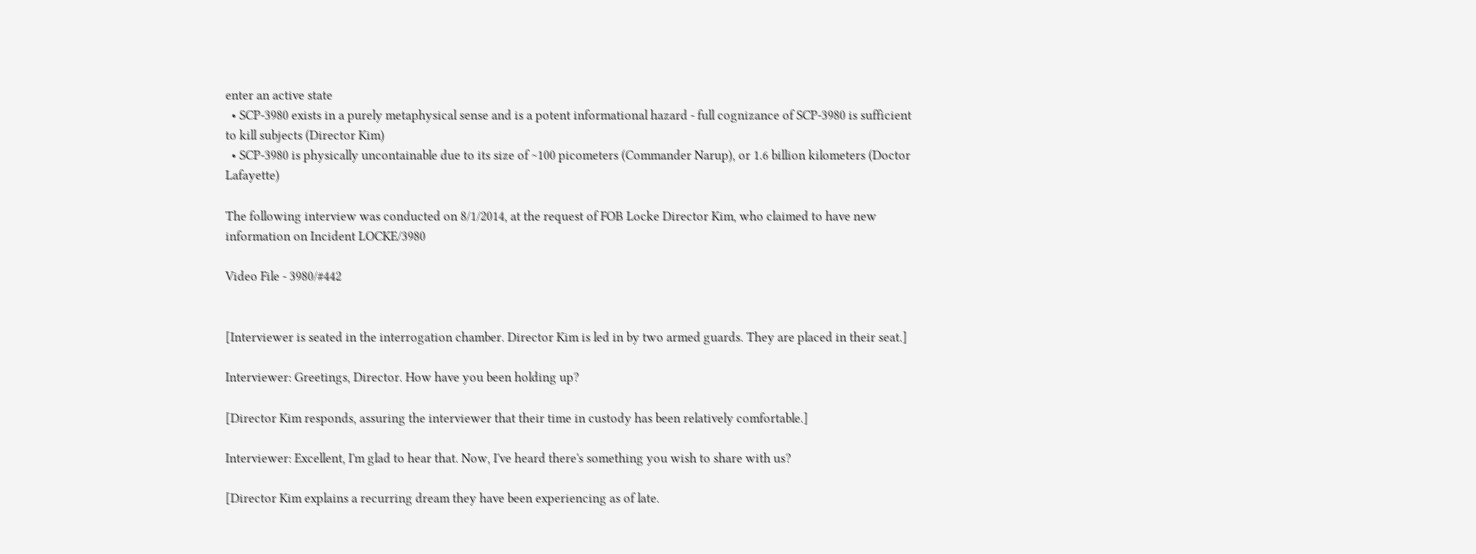enter an active state
  • SCP-3980 exists in a purely metaphysical sense and is a potent informational hazard - full cognizance of SCP-3980 is sufficient to kill subjects (Director Kim)
  • SCP-3980 is physically uncontainable due to its size of ~100 picometers (Commander Narup), or 1.6 billion kilometers (Doctor Lafayette)

The following interview was conducted on 8/1/2014, at the request of FOB Locke Director Kim, who claimed to have new information on Incident LOCKE/3980

Video File - 3980/#442


[Interviewer is seated in the interrogation chamber. Director Kim is led in by two armed guards. They are placed in their seat.]

Interviewer: Greetings, Director. How have you been holding up?

[Director Kim responds, assuring the interviewer that their time in custody has been relatively comfortable.]

Interviewer: Excellent, I'm glad to hear that. Now, I've heard there's something you wish to share with us?

[Director Kim explains a recurring dream they have been experiencing as of late.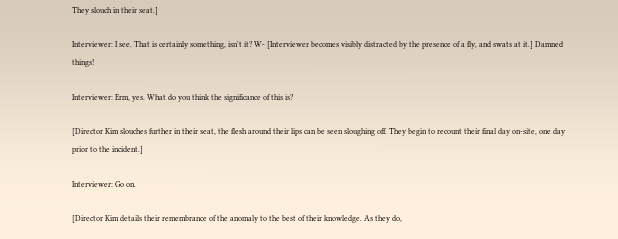They slouch in their seat.]

Interviewer: I see. That is certainly something, isn't it? W- [Interviewer becomes visibly distracted by the presence of a fly, and swats at it.] Damned things!

Interviewer: Erm, yes. What do you think the significance of this is?

[Director Kim slouches further in their seat, the flesh around their lips can be seen sloughing off. They begin to recount their final day on-site, one day prior to the incident.]

Interviewer: Go on.

[Director Kim details their remembrance of the anomaly to the best of their knowledge. As they do,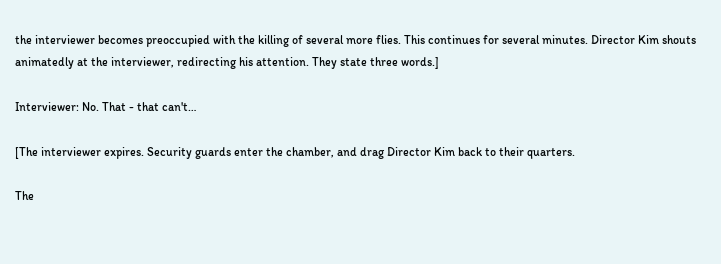the interviewer becomes preoccupied with the killing of several more flies. This continues for several minutes. Director Kim shouts animatedly at the interviewer, redirecting his attention. They state three words.]

Interviewer: No. That - that can't…

[The interviewer expires. Security guards enter the chamber, and drag Director Kim back to their quarters.

The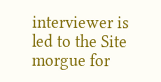interviewer is led to the Site morgue for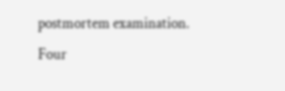postmortem examination. Four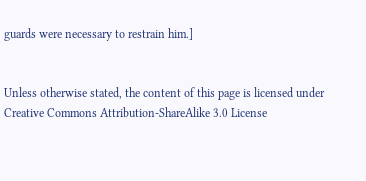guards were necessary to restrain him.]


Unless otherwise stated, the content of this page is licensed under Creative Commons Attribution-ShareAlike 3.0 License